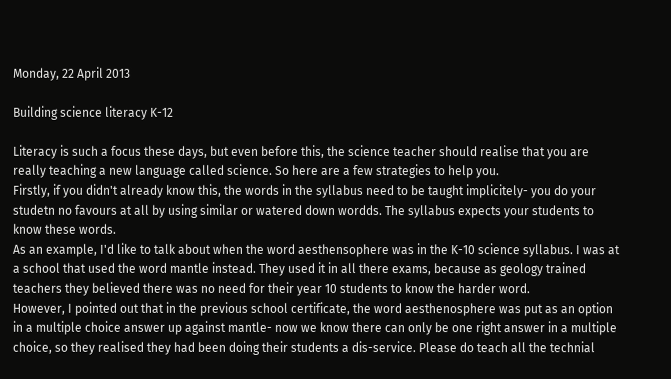Monday, 22 April 2013

Building science literacy K-12

Literacy is such a focus these days, but even before this, the science teacher should realise that you are really teaching a new language called science. So here are a few strategies to help you.
Firstly, if you didn't already know this, the words in the syllabus need to be taught implicitely- you do your studetn no favours at all by using similar or watered down wordds. The syllabus expects your students to know these words.
As an example, I'd like to talk about when the word aesthensophere was in the K-10 science syllabus. I was at a school that used the word mantle instead. They used it in all there exams, because as geology trained teachers they believed there was no need for their year 10 students to know the harder word.
However, I pointed out that in the previous school certificate, the word aesthenosphere was put as an option in a multiple choice answer up against mantle- now we know there can only be one right answer in a multiple choice, so they realised they had been doing their students a dis-service. Please do teach all the technial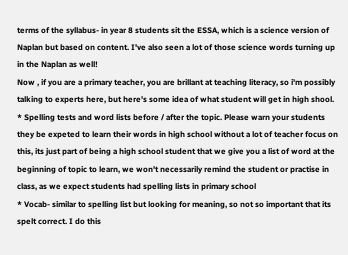terms of the syllabus- in year 8 students sit the ESSA, which is a science version of Naplan but based on content. I've also seen a lot of those science words turning up in the Naplan as well!
Now , if you are a primary teacher, you are brillant at teaching literacy, so i'm possibly talking to experts here, but here's some idea of what student will get in high shool.
* Spelling tests and word lists before / after the topic. Please warn your students they be expeted to learn their words in high school without a lot of teacher focus on this, its just part of being a high school student that we give you a list of word at the beginning of topic to learn, we won't necessarily remind the student or practise in class, as we expect students had spelling lists in primary school
* Vocab- similar to spelling list but looking for meaning, so not so important that its spelt correct. I do this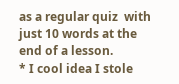as a regular quiz  with just 10 words at the end of a lesson.
* I cool idea I stole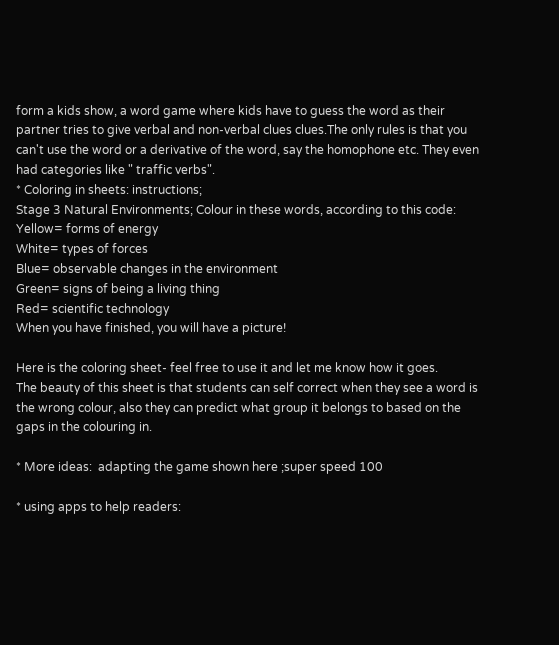form a kids show, a word game where kids have to guess the word as their partner tries to give verbal and non-verbal clues clues.The only rules is that you can't use the word or a derivative of the word, say the homophone etc. They even had categories like " traffic verbs".
* Coloring in sheets: instructions;
Stage 3 Natural Environments; Colour in these words, according to this code:
Yellow= forms of energy
White= types of forces
Blue= observable changes in the environment
Green= signs of being a living thing
Red= scientific technology
When you have finished, you will have a picture!

Here is the coloring sheet- feel free to use it and let me know how it goes.
The beauty of this sheet is that students can self correct when they see a word is the wrong colour, also they can predict what group it belongs to based on the gaps in the colouring in.

* More ideas:  adapting the game shown here ;super speed 100

* using apps to help readers: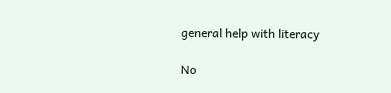general help with literacy

No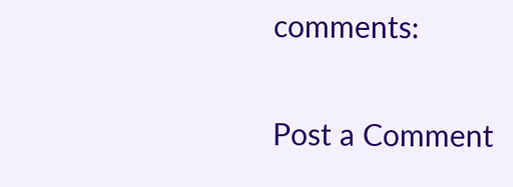comments:

Post a Comment